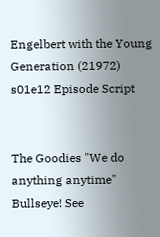Engelbert with the Young Generation (21972) s01e12 Episode Script


The Goodies "We do anything anytime" Bullseye! See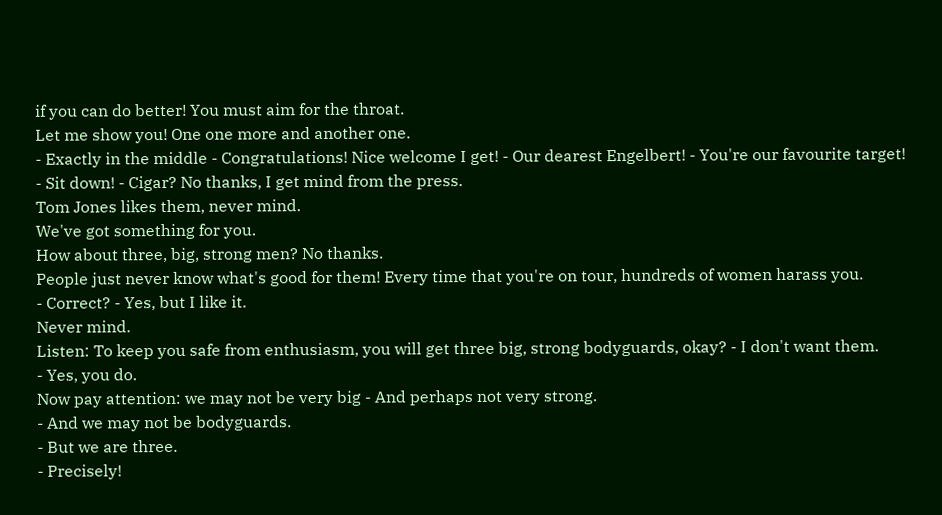if you can do better! You must aim for the throat.
Let me show you! One one more and another one.
- Exactly in the middle - Congratulations! Nice welcome I get! - Our dearest Engelbert! - You're our favourite target! - Sit down! - Cigar? No thanks, I get mind from the press.
Tom Jones likes them, never mind.
We've got something for you.
How about three, big, strong men? No thanks.
People just never know what's good for them! Every time that you're on tour, hundreds of women harass you.
- Correct? - Yes, but I like it.
Never mind.
Listen: To keep you safe from enthusiasm, you will get three big, strong bodyguards, okay? - I don't want them.
- Yes, you do.
Now pay attention: we may not be very big - And perhaps not very strong.
- And we may not be bodyguards.
- But we are three.
- Precisely!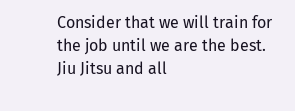Consider that we will train for the job until we are the best.
Jiu Jitsu and all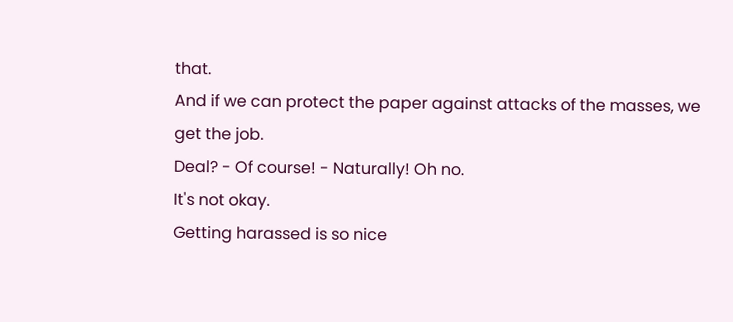that.
And if we can protect the paper against attacks of the masses, we get the job.
Deal? - Of course! - Naturally! Oh no.
It's not okay.
Getting harassed is so nice